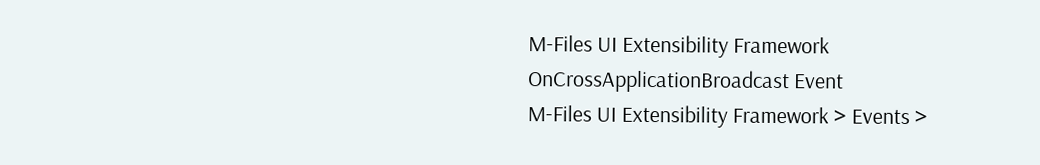M-Files UI Extensibility Framework
OnCrossApplicationBroadcast Event
M-Files UI Extensibility Framework > Events >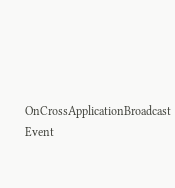OnCrossApplicationBroadcast Event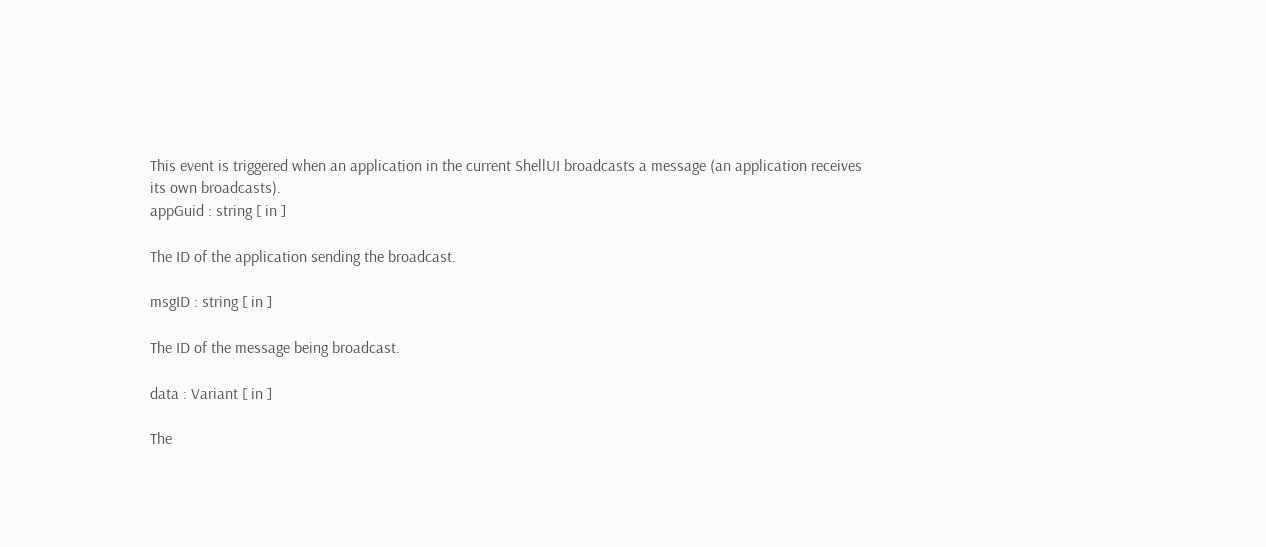This event is triggered when an application in the current ShellUI broadcasts a message (an application receives its own broadcasts).
appGuid : string [ in ]

The ID of the application sending the broadcast.

msgID : string [ in ]

The ID of the message being broadcast.

data : Variant [ in ]

The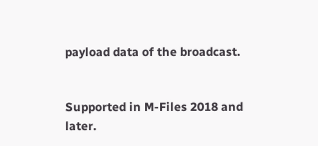payload data of the broadcast.


Supported in M-Files 2018 and later.